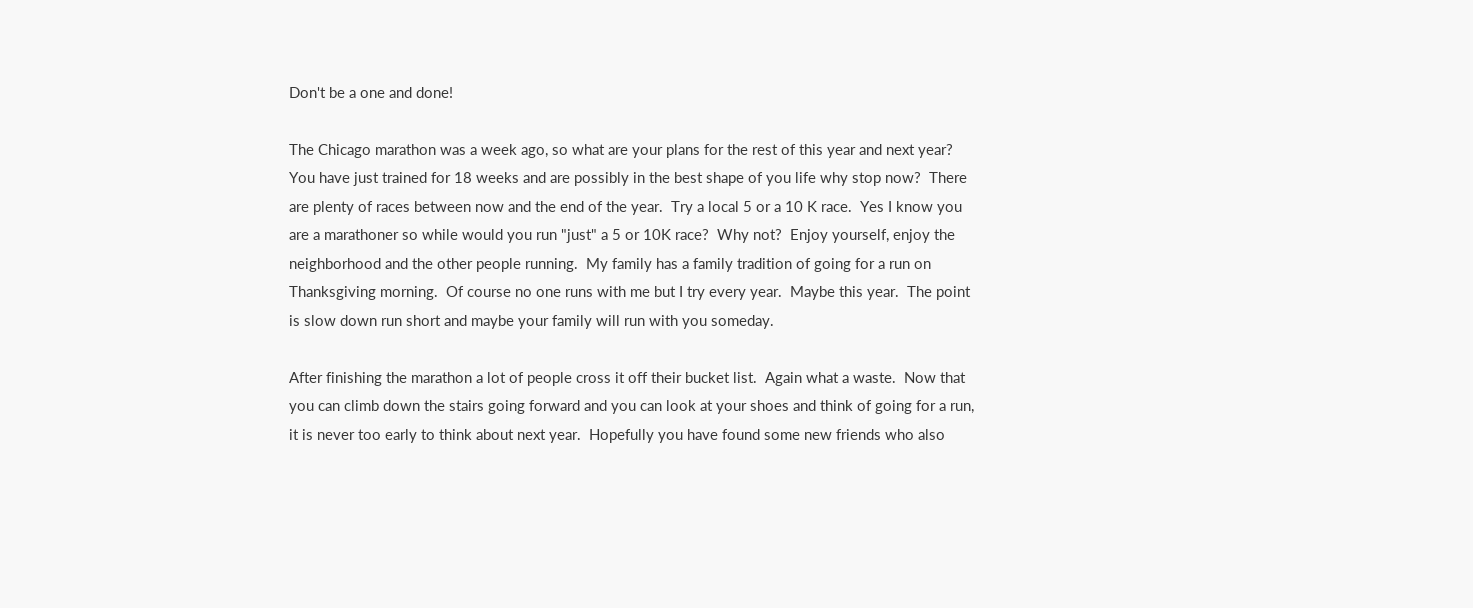Don't be a one and done!

The Chicago marathon was a week ago, so what are your plans for the rest of this year and next year?  You have just trained for 18 weeks and are possibly in the best shape of you life why stop now?  There are plenty of races between now and the end of the year.  Try a local 5 or a 10 K race.  Yes I know you are a marathoner so while would you run "just" a 5 or 10K race?  Why not?  Enjoy yourself, enjoy the neighborhood and the other people running.  My family has a family tradition of going for a run on Thanksgiving morning.  Of course no one runs with me but I try every year.  Maybe this year.  The point is slow down run short and maybe your family will run with you someday.

After finishing the marathon a lot of people cross it off their bucket list.  Again what a waste.  Now that you can climb down the stairs going forward and you can look at your shoes and think of going for a run, it is never too early to think about next year.  Hopefully you have found some new friends who also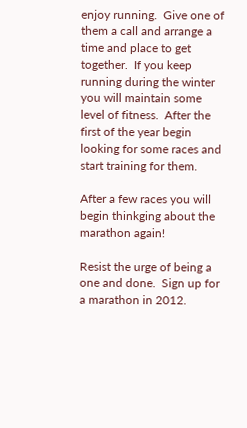enjoy running.  Give one of them a call and arrange a time and place to get together.  If you keep running during the winter you will maintain some level of fitness.  After the first of the year begin looking for some races and start training for them.

After a few races you will begin thinkging about the marathon again!

Resist the urge of being a one and done.  Sign up for a marathon in 2012.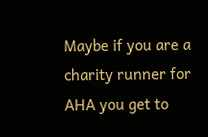Maybe if you are a charity runner for AHA you get to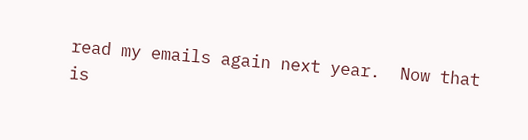read my emails again next year.  Now that is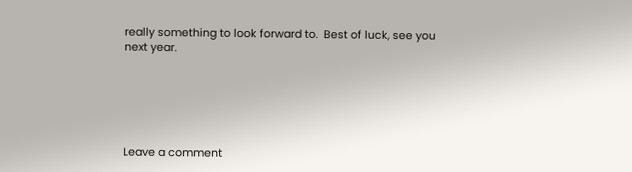really something to look forward to.  Best of luck, see you next year.






Leave a comment